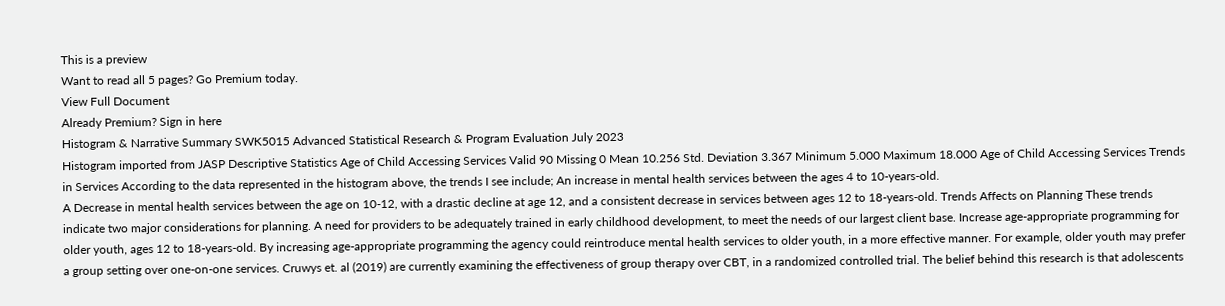This is a preview
Want to read all 5 pages? Go Premium today.
View Full Document
Already Premium? Sign in here
Histogram & Narrative Summary SWK5015 Advanced Statistical Research & Program Evaluation July 2023
Histogram imported from JASP Descriptive Statistics Age of Child Accessing Services Valid 90 Missing 0 Mean 10.256 Std. Deviation 3.367 Minimum 5.000 Maximum 18.000 Age of Child Accessing Services Trends in Services According to the data represented in the histogram above, the trends I see include; An increase in mental health services between the ages 4 to 10-years-old.
A Decrease in mental health services between the age on 10-12, with a drastic decline at age 12, and a consistent decrease in services between ages 12 to 18-years-old. Trends Affects on Planning These trends indicate two major considerations for planning. A need for providers to be adequately trained in early childhood development, to meet the needs of our largest client base. Increase age-appropriate programming for older youth, ages 12 to 18-years-old. By increasing age-appropriate programming the agency could reintroduce mental health services to older youth, in a more effective manner. For example, older youth may prefer a group setting over one-on-one services. Cruwys et. al (2019) are currently examining the effectiveness of group therapy over CBT, in a randomized controlled trial. The belief behind this research is that adolescents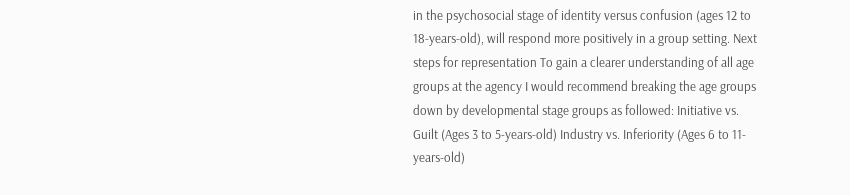in the psychosocial stage of identity versus confusion (ages 12 to 18-years-old), will respond more positively in a group setting. Next steps for representation To gain a clearer understanding of all age groups at the agency I would recommend breaking the age groups down by developmental stage groups as followed: Initiative vs. Guilt (Ages 3 to 5-years-old) Industry vs. Inferiority (Ages 6 to 11-years-old)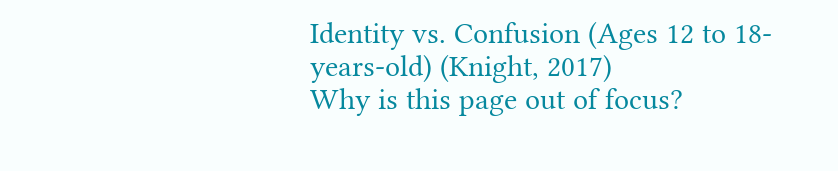Identity vs. Confusion (Ages 12 to 18-years-old) (Knight, 2017)
Why is this page out of focus?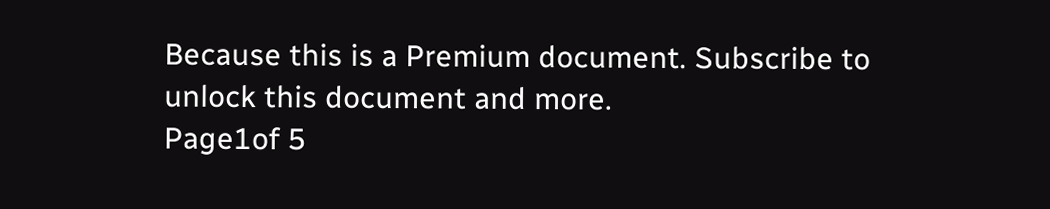Because this is a Premium document. Subscribe to unlock this document and more.
Page1of 5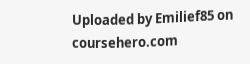Uploaded by Emilief85 on coursehero.com